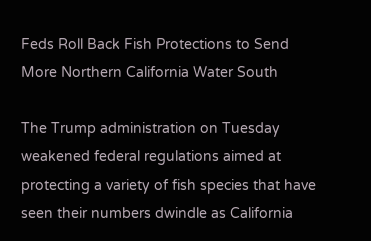Feds Roll Back Fish Protections to Send More Northern California Water South

The Trump administration on Tuesday weakened federal regulations aimed at protecting a variety of fish species that have seen their numbers dwindle as California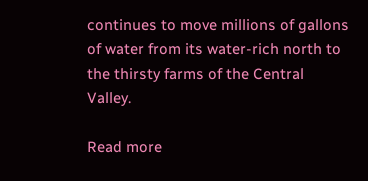continues to move millions of gallons of water from its water-rich north to the thirsty farms of the Central Valley.

Read more